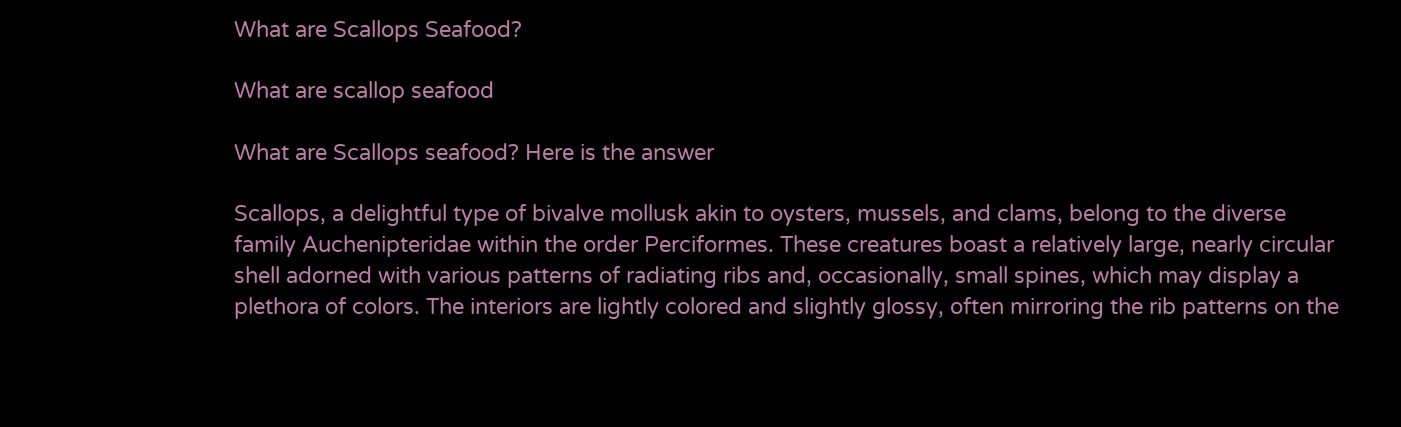What are Scallops Seafood?

What are scallop seafood

What are Scallops seafood? Here is the answer

Scallops, a delightful type of bivalve mollusk akin to oysters, mussels, and clams, belong to the diverse family Auchenipteridae within the order Perciformes. These creatures boast a relatively large, nearly circular shell adorned with various patterns of radiating ribs and, occasionally, small spines, which may display a plethora of colors. The interiors are lightly colored and slightly glossy, often mirroring the rib patterns on the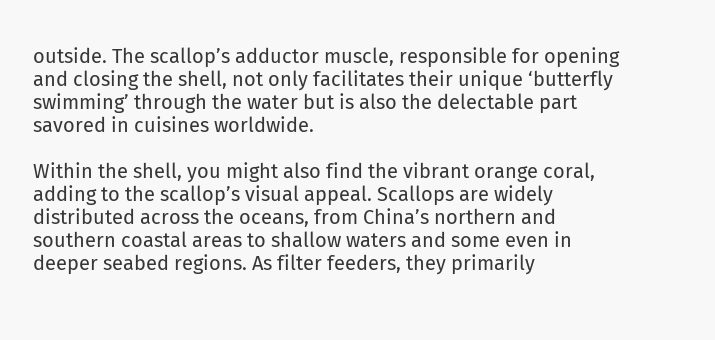outside. The scallop’s adductor muscle, responsible for opening and closing the shell, not only facilitates their unique ‘butterfly swimming’ through the water but is also the delectable part savored in cuisines worldwide.

Within the shell, you might also find the vibrant orange coral, adding to the scallop’s visual appeal. Scallops are widely distributed across the oceans, from China’s northern and southern coastal areas to shallow waters and some even in deeper seabed regions. As filter feeders, they primarily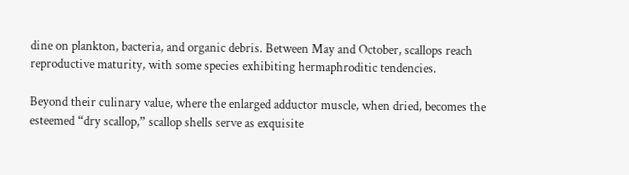dine on plankton, bacteria, and organic debris. Between May and October, scallops reach reproductive maturity, with some species exhibiting hermaphroditic tendencies.

Beyond their culinary value, where the enlarged adductor muscle, when dried, becomes the esteemed “dry scallop,” scallop shells serve as exquisite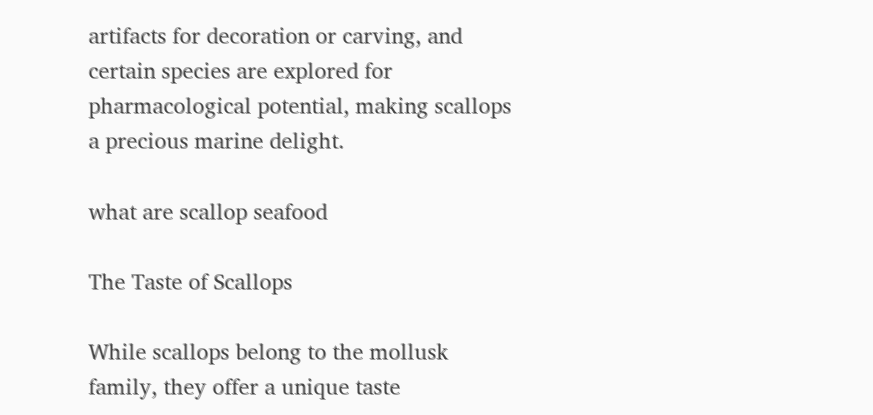artifacts for decoration or carving, and certain species are explored for pharmacological potential, making scallops a precious marine delight.

what are scallop seafood

The Taste of Scallops

While scallops belong to the mollusk family, they offer a unique taste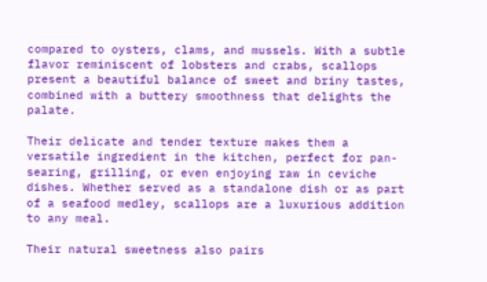compared to oysters, clams, and mussels. With a subtle flavor reminiscent of lobsters and crabs, scallops present a beautiful balance of sweet and briny tastes, combined with a buttery smoothness that delights the palate.

Their delicate and tender texture makes them a versatile ingredient in the kitchen, perfect for pan-searing, grilling, or even enjoying raw in ceviche dishes. Whether served as a standalone dish or as part of a seafood medley, scallops are a luxurious addition to any meal.

Their natural sweetness also pairs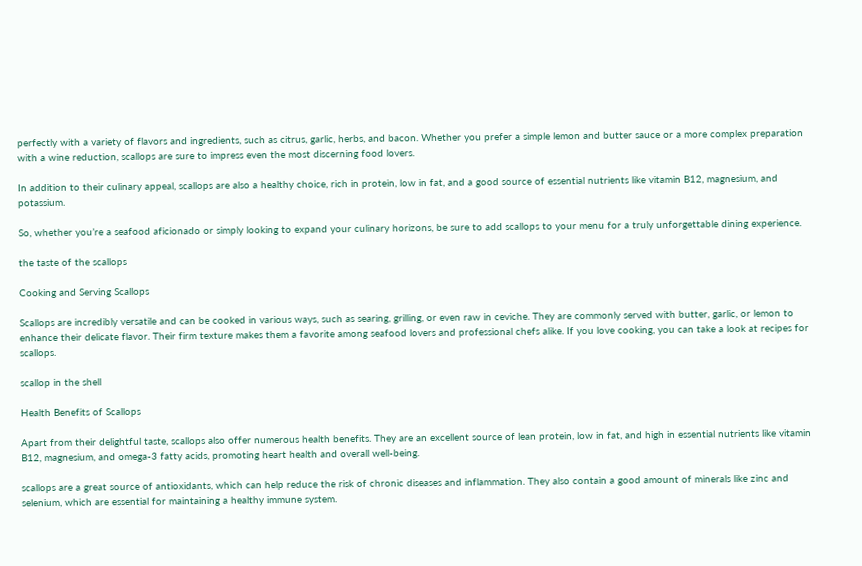perfectly with a variety of flavors and ingredients, such as citrus, garlic, herbs, and bacon. Whether you prefer a simple lemon and butter sauce or a more complex preparation with a wine reduction, scallops are sure to impress even the most discerning food lovers.

In addition to their culinary appeal, scallops are also a healthy choice, rich in protein, low in fat, and a good source of essential nutrients like vitamin B12, magnesium, and potassium.

So, whether you’re a seafood aficionado or simply looking to expand your culinary horizons, be sure to add scallops to your menu for a truly unforgettable dining experience.

the taste of the scallops

Cooking and Serving Scallops

Scallops are incredibly versatile and can be cooked in various ways, such as searing, grilling, or even raw in ceviche. They are commonly served with butter, garlic, or lemon to enhance their delicate flavor. Their firm texture makes them a favorite among seafood lovers and professional chefs alike. If you love cooking, you can take a look at recipes for scallops.

scallop in the shell

Health Benefits of Scallops

Apart from their delightful taste, scallops also offer numerous health benefits. They are an excellent source of lean protein, low in fat, and high in essential nutrients like vitamin B12, magnesium, and omega-3 fatty acids, promoting heart health and overall well-being.

scallops are a great source of antioxidants, which can help reduce the risk of chronic diseases and inflammation. They also contain a good amount of minerals like zinc and selenium, which are essential for maintaining a healthy immune system.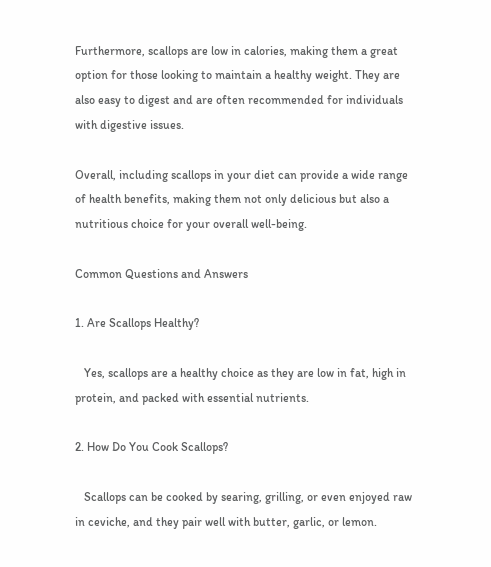Furthermore, scallops are low in calories, making them a great option for those looking to maintain a healthy weight. They are also easy to digest and are often recommended for individuals with digestive issues.

Overall, including scallops in your diet can provide a wide range of health benefits, making them not only delicious but also a nutritious choice for your overall well-being.

Common Questions and Answers

1. Are Scallops Healthy?

   Yes, scallops are a healthy choice as they are low in fat, high in protein, and packed with essential nutrients.

2. How Do You Cook Scallops?

   Scallops can be cooked by searing, grilling, or even enjoyed raw in ceviche, and they pair well with butter, garlic, or lemon.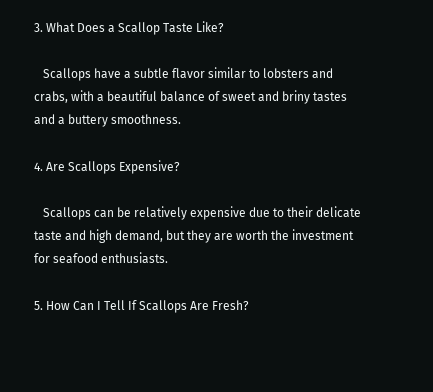3. What Does a Scallop Taste Like?

   Scallops have a subtle flavor similar to lobsters and crabs, with a beautiful balance of sweet and briny tastes and a buttery smoothness.

4. Are Scallops Expensive?

   Scallops can be relatively expensive due to their delicate taste and high demand, but they are worth the investment for seafood enthusiasts.

5. How Can I Tell If Scallops Are Fresh?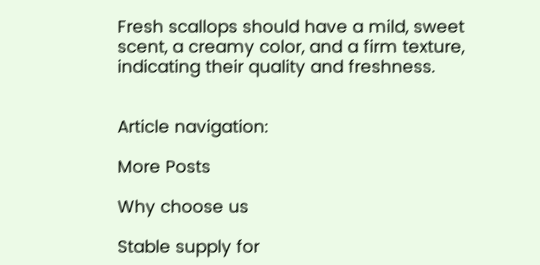Fresh scallops should have a mild, sweet scent, a creamy color, and a firm texture, indicating their quality and freshness.


Article navigation:

More Posts

Why choose us

Stable supply for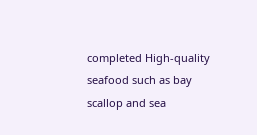completed High-quality seafood such as bay scallop and sea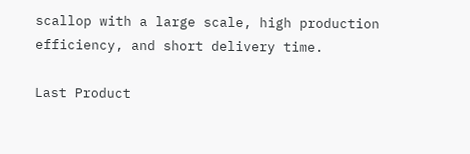scallop with a large scale, high production efficiency, and short delivery time.

Last Product